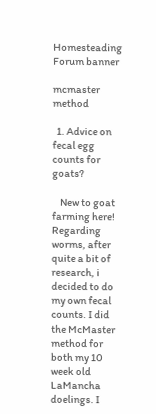Homesteading Forum banner

mcmaster method

  1. Advice on fecal egg counts for goats?

    New to goat farming here! Regarding worms, after quite a bit of research, i decided to do my own fecal counts. I did the McMaster method for both my 10 week old LaMancha doelings. I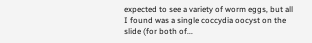expected to see a variety of worm eggs, but all I found was a single coccydia oocyst on the slide (for both of...